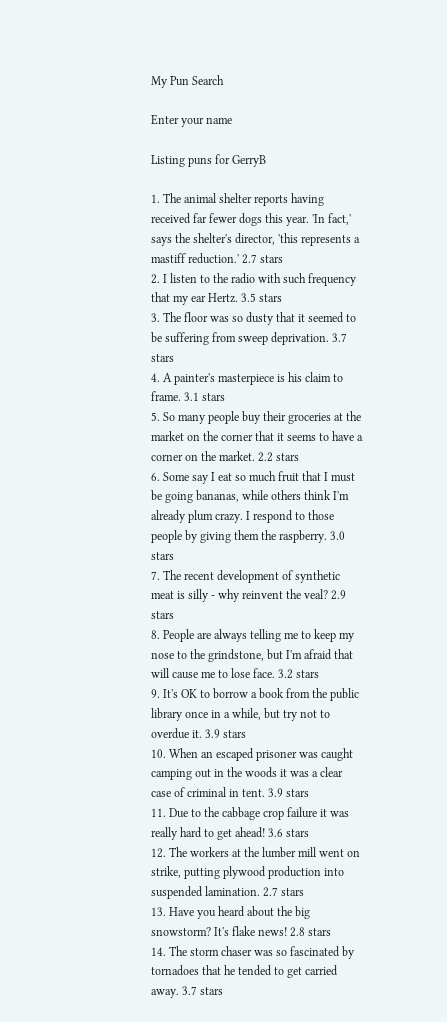My Pun Search

Enter your name

Listing puns for GerryB

1. The animal shelter reports having received far fewer dogs this year. 'In fact,' says the shelter's director, 'this represents a mastiff reduction.' 2.7 stars
2. I listen to the radio with such frequency that my ear Hertz. 3.5 stars
3. The floor was so dusty that it seemed to be suffering from sweep deprivation. 3.7 stars
4. A painter's masterpiece is his claim to frame. 3.1 stars
5. So many people buy their groceries at the market on the corner that it seems to have a corner on the market. 2.2 stars
6. Some say I eat so much fruit that I must be going bananas, while others think I'm already plum crazy. I respond to those people by giving them the raspberry. 3.0 stars
7. The recent development of synthetic meat is silly - why reinvent the veal? 2.9 stars
8. People are always telling me to keep my nose to the grindstone, but I'm afraid that will cause me to lose face. 3.2 stars
9. It's OK to borrow a book from the public library once in a while, but try not to overdue it. 3.9 stars
10. When an escaped prisoner was caught camping out in the woods it was a clear case of criminal in tent. 3.9 stars
11. Due to the cabbage crop failure it was really hard to get ahead! 3.6 stars
12. The workers at the lumber mill went on strike, putting plywood production into suspended lamination. 2.7 stars
13. Have you heard about the big snowstorm? It's flake news! 2.8 stars
14. The storm chaser was so fascinated by tornadoes that he tended to get carried away. 3.7 stars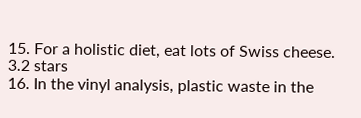15. For a holistic diet, eat lots of Swiss cheese. 3.2 stars
16. In the vinyl analysis, plastic waste in the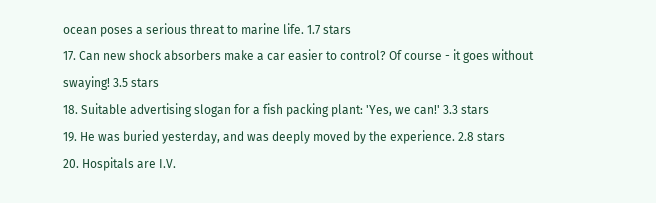ocean poses a serious threat to marine life. 1.7 stars
17. Can new shock absorbers make a car easier to control? Of course - it goes without swaying! 3.5 stars
18. Suitable advertising slogan for a fish packing plant: 'Yes, we can!' 3.3 stars
19. He was buried yesterday, and was deeply moved by the experience. 2.8 stars
20. Hospitals are I.V.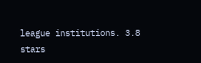league institutions. 3.8 stars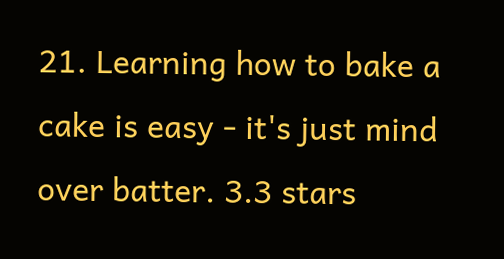21. Learning how to bake a cake is easy - it's just mind over batter. 3.3 stars